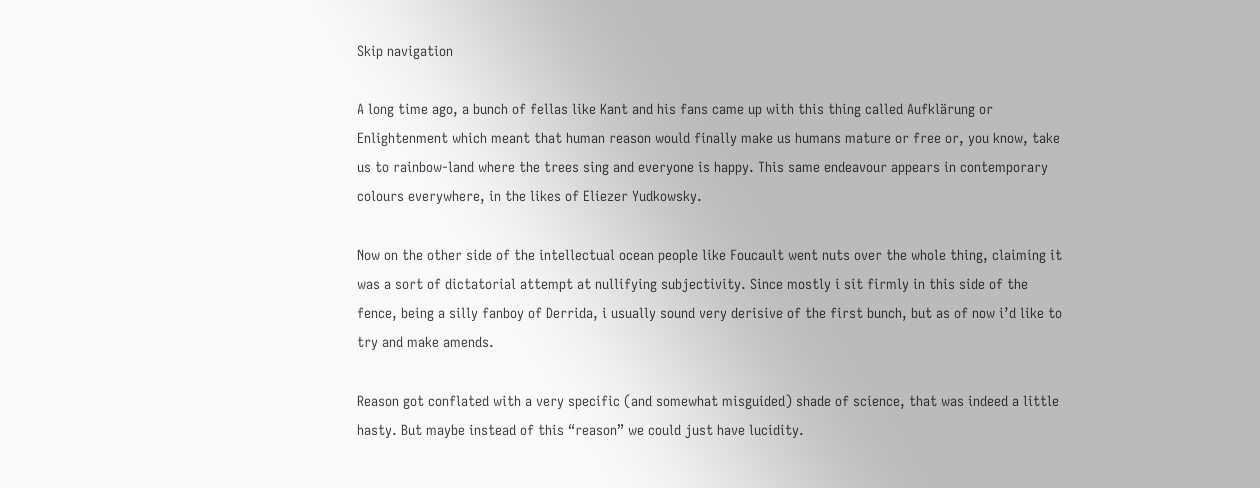Skip navigation

A long time ago, a bunch of fellas like Kant and his fans came up with this thing called Aufklärung or Enlightenment which meant that human reason would finally make us humans mature or free or, you know, take us to rainbow-land where the trees sing and everyone is happy. This same endeavour appears in contemporary colours everywhere, in the likes of Eliezer Yudkowsky.

Now on the other side of the intellectual ocean people like Foucault went nuts over the whole thing, claiming it was a sort of dictatorial attempt at nullifying subjectivity. Since mostly i sit firmly in this side of the fence, being a silly fanboy of Derrida, i usually sound very derisive of the first bunch, but as of now i’d like to try and make amends.

Reason got conflated with a very specific (and somewhat misguided) shade of science, that was indeed a little hasty. But maybe instead of this “reason” we could just have lucidity.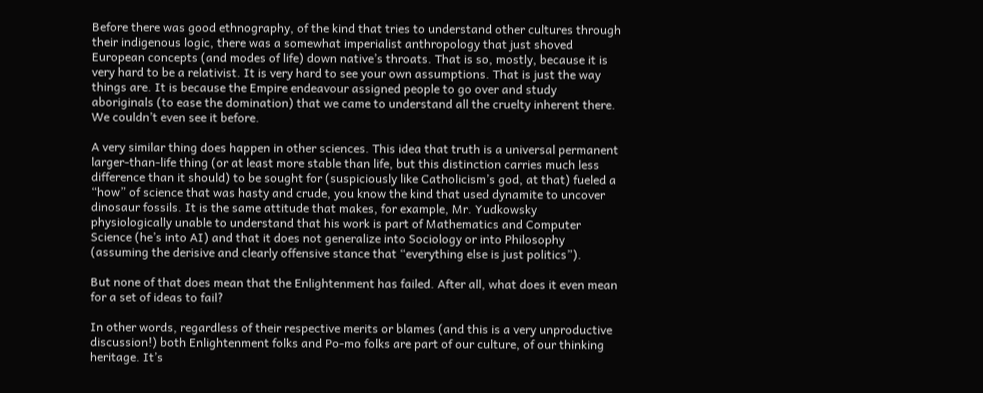Before there was good ethnography, of the kind that tries to understand other cultures through their indigenous logic, there was a somewhat imperialist anthropology that just shoved European concepts (and modes of life) down native’s throats. That is so, mostly, because it is very hard to be a relativist. It is very hard to see your own assumptions. That is just the way things are. It is because the Empire endeavour assigned people to go over and study aboriginals (to ease the domination) that we came to understand all the cruelty inherent there. We couldn’t even see it before.

A very similar thing does happen in other sciences. This idea that truth is a universal permanent larger-than-life thing (or at least more stable than life, but this distinction carries much less difference than it should) to be sought for (suspiciously like Catholicism’s god, at that) fueled a “how” of science that was hasty and crude, you know the kind that used dynamite to uncover dinosaur fossils. It is the same attitude that makes, for example, Mr. Yudkowsky physiologically unable to understand that his work is part of Mathematics and Computer Science (he’s into AI) and that it does not generalize into Sociology or into Philosophy (assuming the derisive and clearly offensive stance that “everything else is just politics”).

But none of that does mean that the Enlightenment has failed. After all, what does it even mean for a set of ideas to fail?

In other words, regardless of their respective merits or blames (and this is a very unproductive discussion!) both Enlightenment folks and Po-mo folks are part of our culture, of our thinking heritage. It’s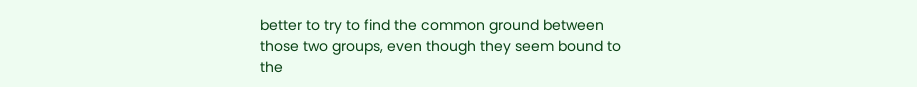better to try to find the common ground between those two groups, even though they seem bound to the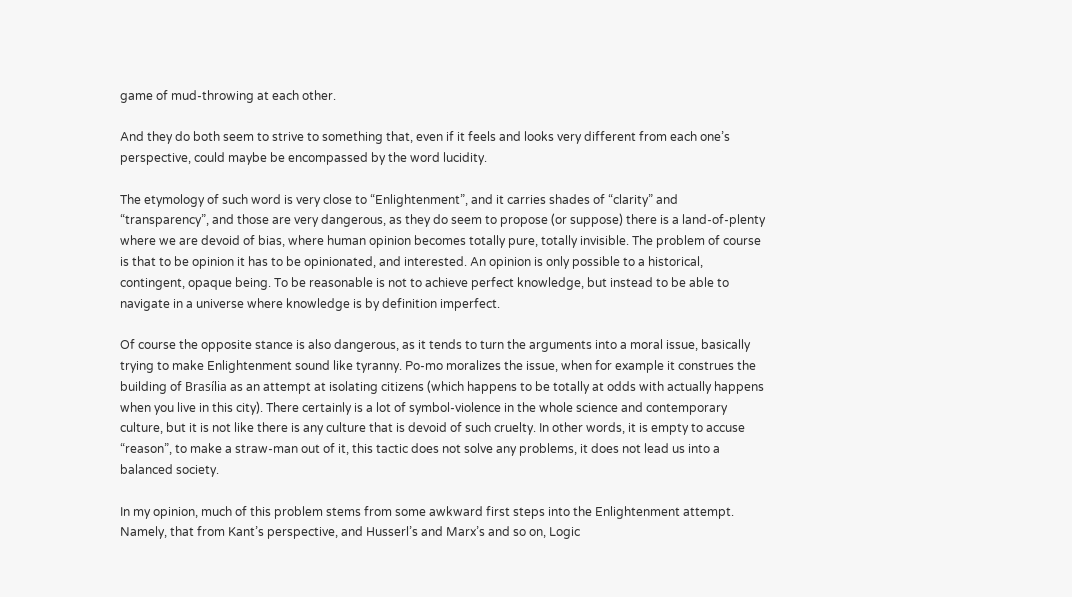game of mud-throwing at each other.

And they do both seem to strive to something that, even if it feels and looks very different from each one’s perspective, could maybe be encompassed by the word lucidity.

The etymology of such word is very close to “Enlightenment”, and it carries shades of “clarity” and “transparency”, and those are very dangerous, as they do seem to propose (or suppose) there is a land-of-plenty where we are devoid of bias, where human opinion becomes totally pure, totally invisible. The problem of course is that to be opinion it has to be opinionated, and interested. An opinion is only possible to a historical, contingent, opaque being. To be reasonable is not to achieve perfect knowledge, but instead to be able to navigate in a universe where knowledge is by definition imperfect.

Of course the opposite stance is also dangerous, as it tends to turn the arguments into a moral issue, basically trying to make Enlightenment sound like tyranny. Po-mo moralizes the issue, when for example it construes the building of Brasília as an attempt at isolating citizens (which happens to be totally at odds with actually happens when you live in this city). There certainly is a lot of symbol-violence in the whole science and contemporary culture, but it is not like there is any culture that is devoid of such cruelty. In other words, it is empty to accuse “reason”, to make a straw-man out of it, this tactic does not solve any problems, it does not lead us into a balanced society.

In my opinion, much of this problem stems from some awkward first steps into the Enlightenment attempt. Namely, that from Kant’s perspective, and Husserl’s and Marx’s and so on, Logic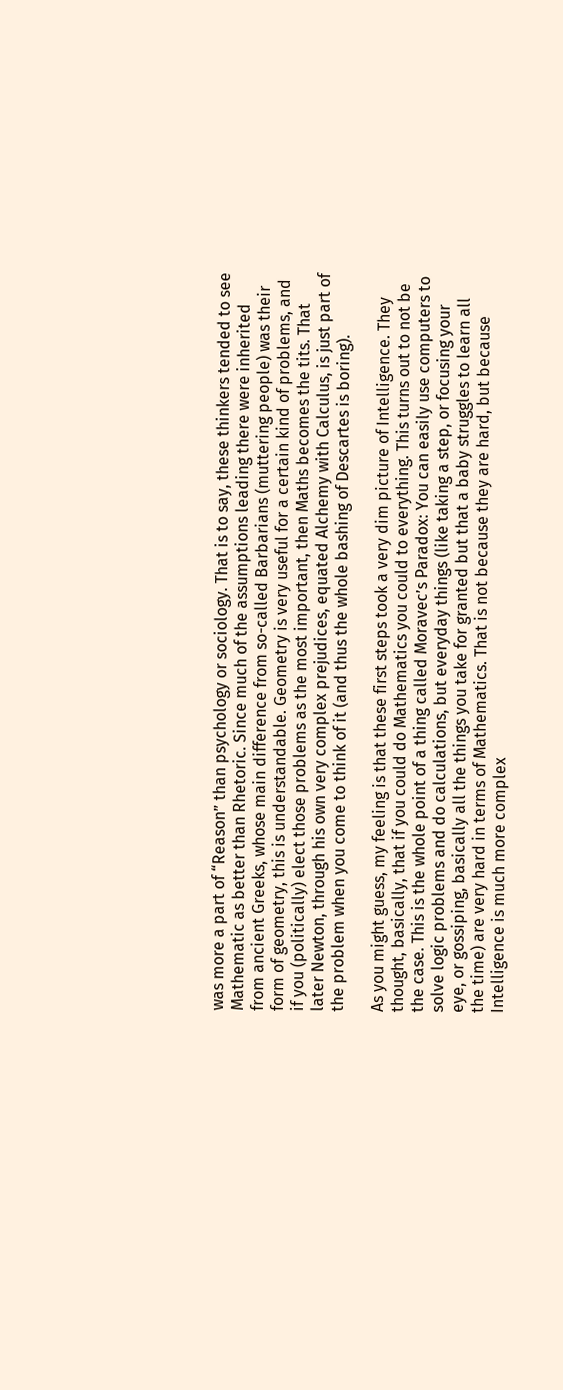was more a part of “Reason” than psychology or sociology. That is to say, these thinkers tended to see Mathematic as better than Rhetoric. Since much of the assumptions leading there were inherited from ancient Greeks, whose main difference from so-called Barbarians (muttering people) was their form of geometry, this is understandable. Geometry is very useful for a certain kind of problems, and if you (politically) elect those problems as the most important, then Maths becomes the tits. That later Newton, through his own very complex prejudices, equated Alchemy with Calculus, is just part of the problem when you come to think of it (and thus the whole bashing of Descartes is boring).

As you might guess, my feeling is that these first steps took a very dim picture of Intelligence. They thought, basically, that if you could do Mathematics you could to everything. This turns out to not be the case. This is the whole point of a thing called Moravec’s Paradox: You can easily use computers to solve logic problems and do calculations, but everyday things (like taking a step, or focusing your eye, or gossiping, basically all the things you take for granted but that a baby struggles to learn all the time) are very hard in terms of Mathematics. That is not because they are hard, but because Intelligence is much more complex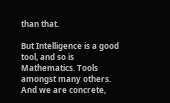than that.

But Intelligence is a good tool, and so is Mathematics. Tools amongst many others. And we are concrete,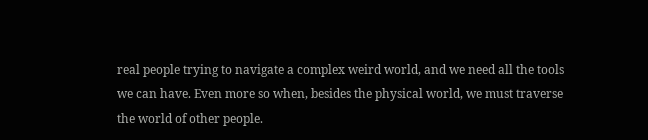real people trying to navigate a complex weird world, and we need all the tools we can have. Even more so when, besides the physical world, we must traverse the world of other people.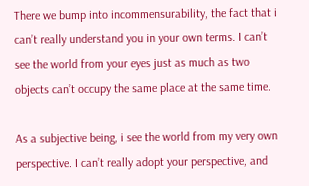There we bump into incommensurability, the fact that i can’t really understand you in your own terms. I can’t see the world from your eyes just as much as two objects can’t occupy the same place at the same time.

As a subjective being, i see the world from my very own perspective. I can’t really adopt your perspective, and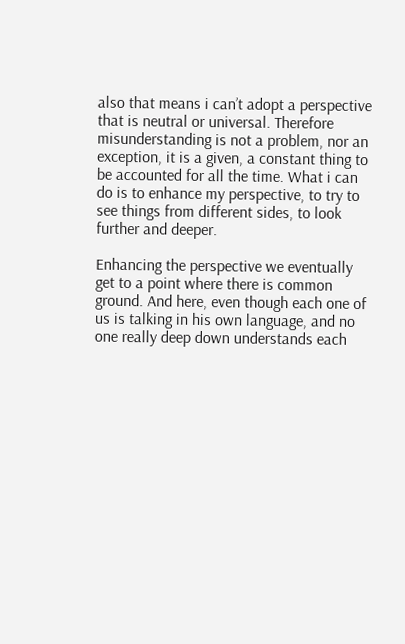also that means i can’t adopt a perspective that is neutral or universal. Therefore misunderstanding is not a problem, nor an exception, it is a given, a constant thing to be accounted for all the time. What i can do is to enhance my perspective, to try to see things from different sides, to look further and deeper.

Enhancing the perspective we eventually get to a point where there is common ground. And here, even though each one of us is talking in his own language, and no one really deep down understands each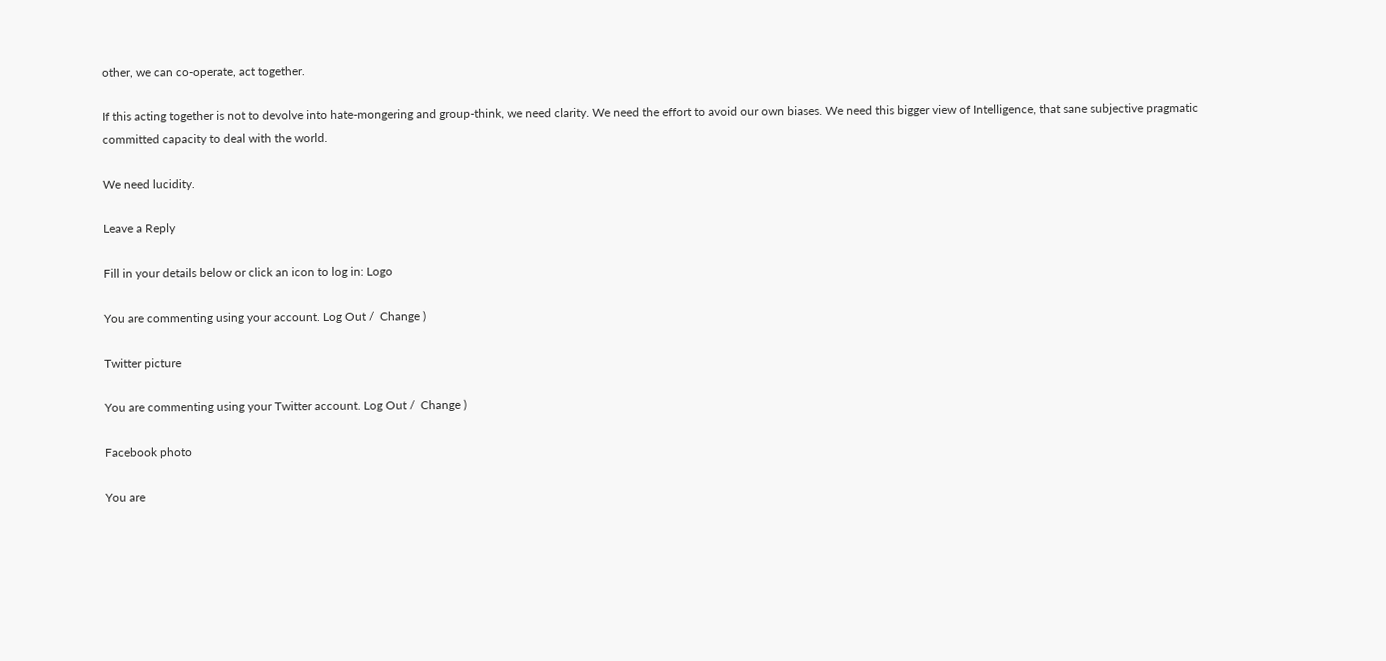other, we can co-operate, act together.

If this acting together is not to devolve into hate-mongering and group-think, we need clarity. We need the effort to avoid our own biases. We need this bigger view of Intelligence, that sane subjective pragmatic committed capacity to deal with the world.

We need lucidity.

Leave a Reply

Fill in your details below or click an icon to log in: Logo

You are commenting using your account. Log Out /  Change )

Twitter picture

You are commenting using your Twitter account. Log Out /  Change )

Facebook photo

You are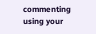commenting using your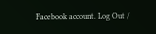Facebook account. Log Out /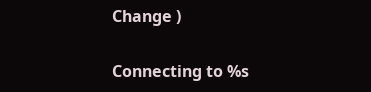Change )

Connecting to %s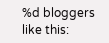%d bloggers like this: